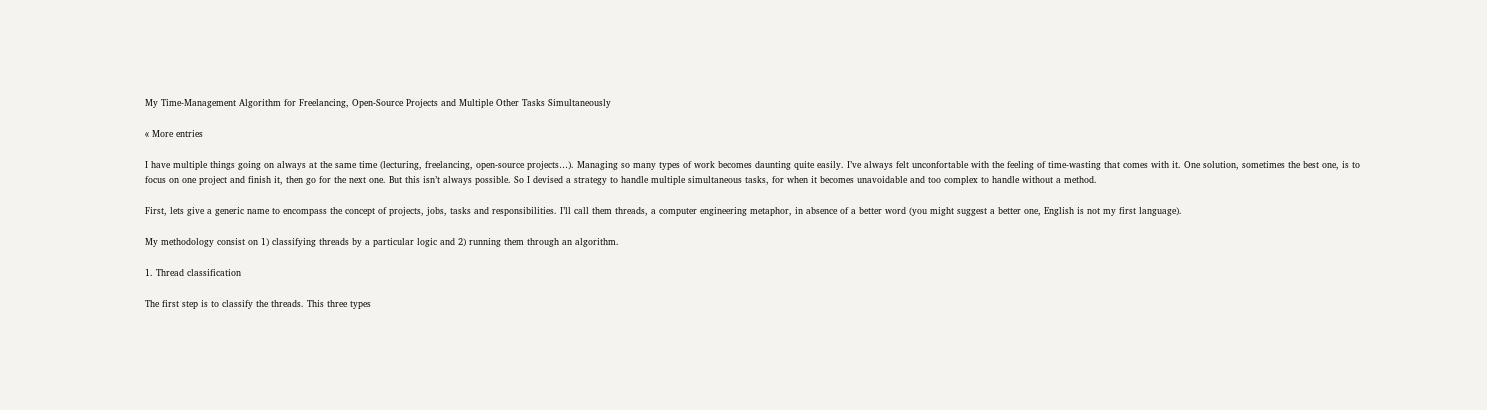My Time-Management Algorithm for Freelancing, Open-Source Projects and Multiple Other Tasks Simultaneously

« More entries

I have multiple things going on always at the same time (lecturing, freelancing, open-source projects…). Managing so many types of work becomes daunting quite easily. I’ve always felt unconfortable with the feeling of time-wasting that comes with it. One solution, sometimes the best one, is to focus on one project and finish it, then go for the next one. But this isn’t always possible. So I devised a strategy to handle multiple simultaneous tasks, for when it becomes unavoidable and too complex to handle without a method.

First, lets give a generic name to encompass the concept of projects, jobs, tasks and responsibilities. I’ll call them threads, a computer engineering metaphor, in absence of a better word (you might suggest a better one, English is not my first language).

My methodology consist on 1) classifying threads by a particular logic and 2) running them through an algorithm.

1. Thread classification

The first step is to classify the threads. This three types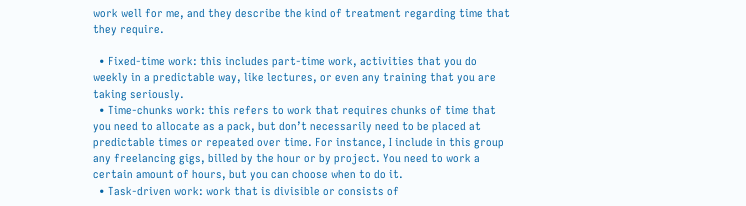work well for me, and they describe the kind of treatment regarding time that they require.

  • Fixed-time work: this includes part-time work, activities that you do weekly in a predictable way, like lectures, or even any training that you are taking seriously.
  • Time-chunks work: this refers to work that requires chunks of time that you need to allocate as a pack, but don’t necessarily need to be placed at predictable times or repeated over time. For instance, I include in this group any freelancing gigs, billed by the hour or by project. You need to work a certain amount of hours, but you can choose when to do it.
  • Task-driven work: work that is divisible or consists of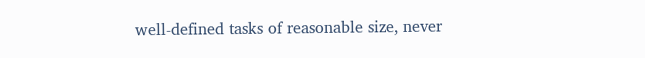well-defined tasks of reasonable size, never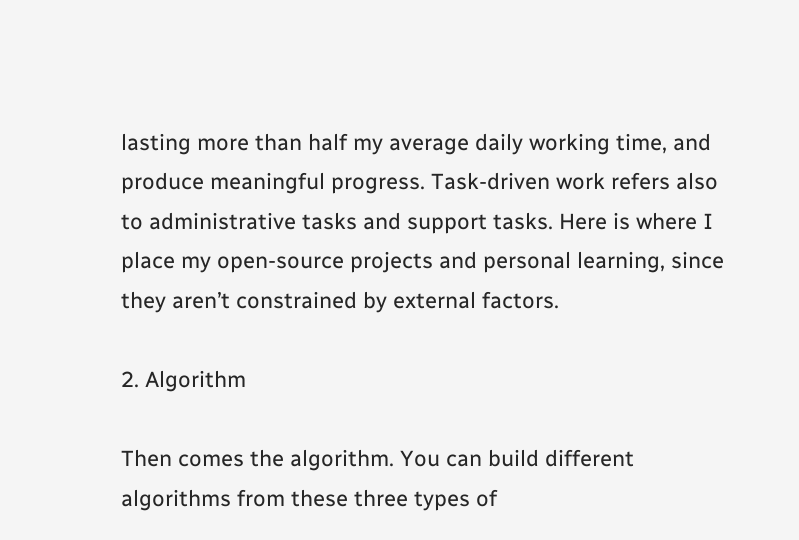lasting more than half my average daily working time, and produce meaningful progress. Task-driven work refers also to administrative tasks and support tasks. Here is where I place my open-source projects and personal learning, since they aren’t constrained by external factors.

2. Algorithm

Then comes the algorithm. You can build different algorithms from these three types of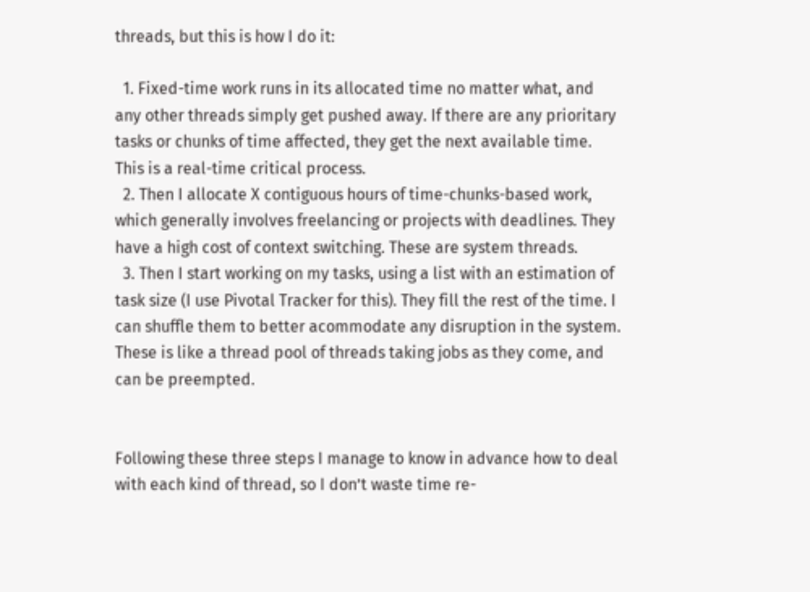threads, but this is how I do it:

  1. Fixed-time work runs in its allocated time no matter what, and any other threads simply get pushed away. If there are any prioritary tasks or chunks of time affected, they get the next available time. This is a real-time critical process.
  2. Then I allocate X contiguous hours of time-chunks-based work, which generally involves freelancing or projects with deadlines. They have a high cost of context switching. These are system threads.
  3. Then I start working on my tasks, using a list with an estimation of task size (I use Pivotal Tracker for this). They fill the rest of the time. I can shuffle them to better acommodate any disruption in the system. These is like a thread pool of threads taking jobs as they come, and can be preempted.


Following these three steps I manage to know in advance how to deal with each kind of thread, so I don’t waste time re-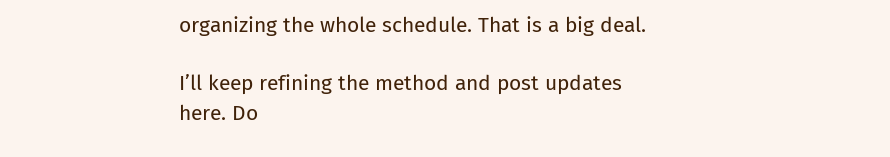organizing the whole schedule. That is a big deal.

I’ll keep refining the method and post updates here. Do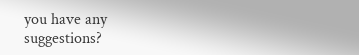you have any suggestions?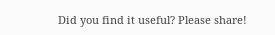Did you find it useful? Please share!